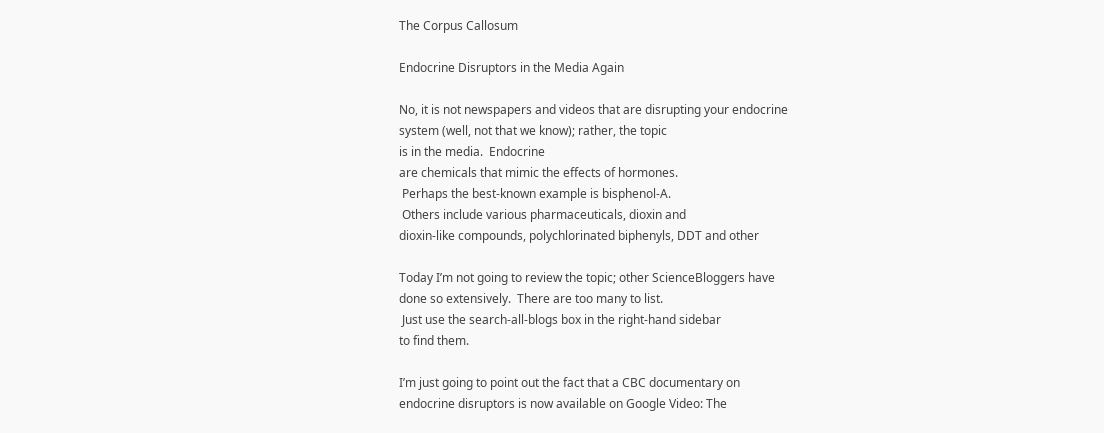The Corpus Callosum

Endocrine Disruptors in the Media Again

No, it is not newspapers and videos that are disrupting your endocrine
system (well, not that we know); rather, the topic
is in the media.  Endocrine
are chemicals that mimic the effects of hormones.
 Perhaps the best-known example is bisphenol-A.
 Others include various pharmaceuticals, dioxin and
dioxin-like compounds, polychlorinated biphenyls, DDT and other

Today I’m not going to review the topic; other ScienceBloggers have
done so extensively.  There are too many to list.
 Just use the search-all-blogs box in the right-hand sidebar
to find them.

I’m just going to point out the fact that a CBC documentary on
endocrine disruptors is now available on Google Video: The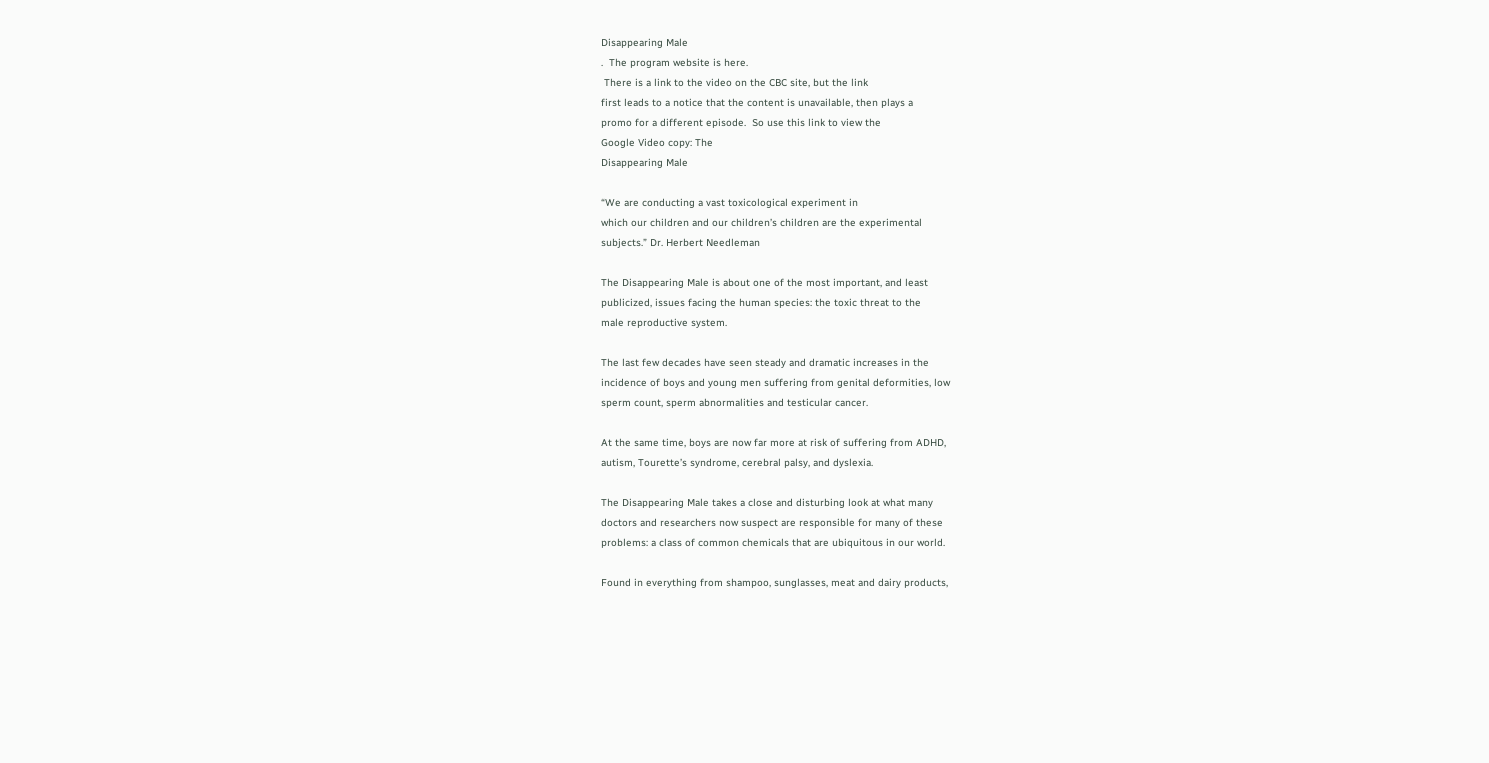Disappearing Male
.  The program website is here.
 There is a link to the video on the CBC site, but the link
first leads to a notice that the content is unavailable, then plays a
promo for a different episode.  So use this link to view the
Google Video copy: The
Disappearing Male

“We are conducting a vast toxicological experiment in
which our children and our children’s children are the experimental
subjects.” Dr. Herbert Needleman

The Disappearing Male is about one of the most important, and least
publicized, issues facing the human species: the toxic threat to the
male reproductive system.

The last few decades have seen steady and dramatic increases in the
incidence of boys and young men suffering from genital deformities, low
sperm count, sperm abnormalities and testicular cancer.

At the same time, boys are now far more at risk of suffering from ADHD,
autism, Tourette’s syndrome, cerebral palsy, and dyslexia.

The Disappearing Male takes a close and disturbing look at what many
doctors and researchers now suspect are responsible for many of these
problems: a class of common chemicals that are ubiquitous in our world.

Found in everything from shampoo, sunglasses, meat and dairy products,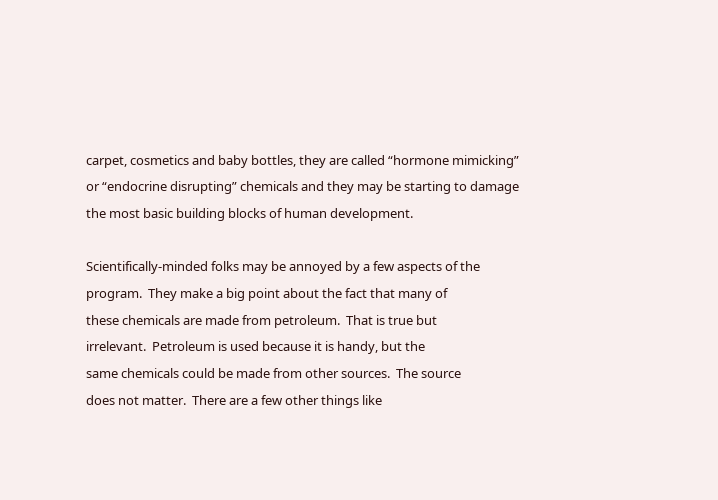carpet, cosmetics and baby bottles, they are called “hormone mimicking”
or “endocrine disrupting” chemicals and they may be starting to damage
the most basic building blocks of human development.

Scientifically-minded folks may be annoyed by a few aspects of the
program.  They make a big point about the fact that many of
these chemicals are made from petroleum.  That is true but
irrelevant.  Petroleum is used because it is handy, but the
same chemicals could be made from other sources.  The source
does not matter.  There are a few other things like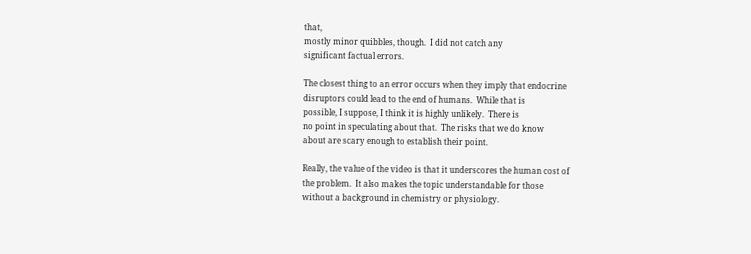that,
mostly minor quibbles, though.  I did not catch any
significant factual errors.

The closest thing to an error occurs when they imply that endocrine
disruptors could lead to the end of humans.  While that is
possible, I suppose, I think it is highly unlikely.  There is
no point in speculating about that.  The risks that we do know
about are scary enough to establish their point.

Really, the value of the video is that it underscores the human cost of
the problem.  It also makes the topic understandable for those
without a background in chemistry or physiology.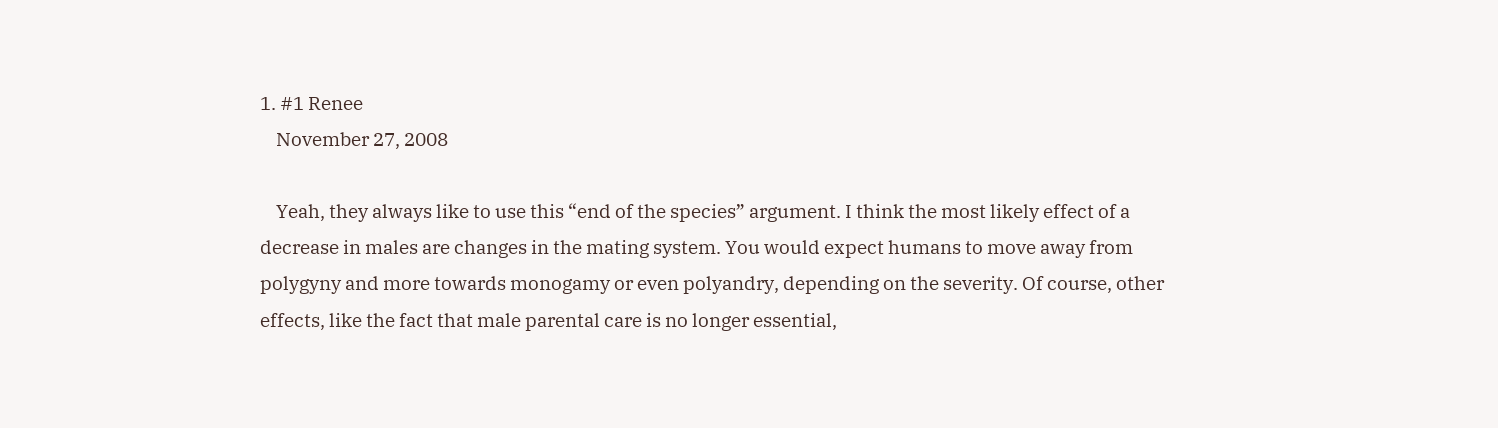1. #1 Renee
    November 27, 2008

    Yeah, they always like to use this “end of the species” argument. I think the most likely effect of a decrease in males are changes in the mating system. You would expect humans to move away from polygyny and more towards monogamy or even polyandry, depending on the severity. Of course, other effects, like the fact that male parental care is no longer essential,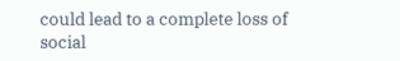could lead to a complete loss of social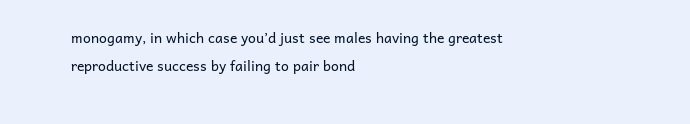monogamy, in which case you’d just see males having the greatest reproductive success by failing to pair bond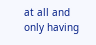at all and only having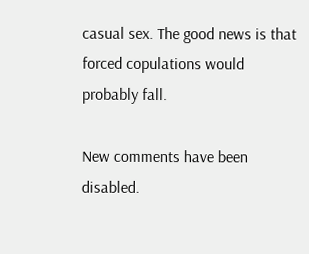casual sex. The good news is that forced copulations would probably fall.

New comments have been disabled.